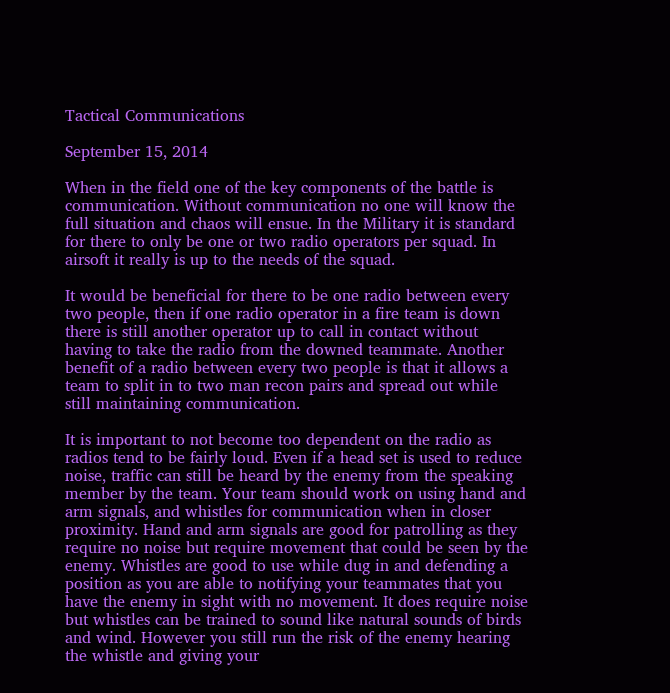Tactical Communications

September 15, 2014

When in the field one of the key components of the battle is communication. Without communication no one will know the full situation and chaos will ensue. In the Military it is standard for there to only be one or two radio operators per squad. In airsoft it really is up to the needs of the squad.

It would be beneficial for there to be one radio between every two people, then if one radio operator in a fire team is down there is still another operator up to call in contact without having to take the radio from the downed teammate. Another benefit of a radio between every two people is that it allows a team to split in to two man recon pairs and spread out while still maintaining communication.

It is important to not become too dependent on the radio as radios tend to be fairly loud. Even if a head set is used to reduce noise, traffic can still be heard by the enemy from the speaking member by the team. Your team should work on using hand and arm signals, and whistles for communication when in closer proximity. Hand and arm signals are good for patrolling as they require no noise but require movement that could be seen by the enemy. Whistles are good to use while dug in and defending a position as you are able to notifying your teammates that you have the enemy in sight with no movement. It does require noise but whistles can be trained to sound like natural sounds of birds and wind. However you still run the risk of the enemy hearing the whistle and giving your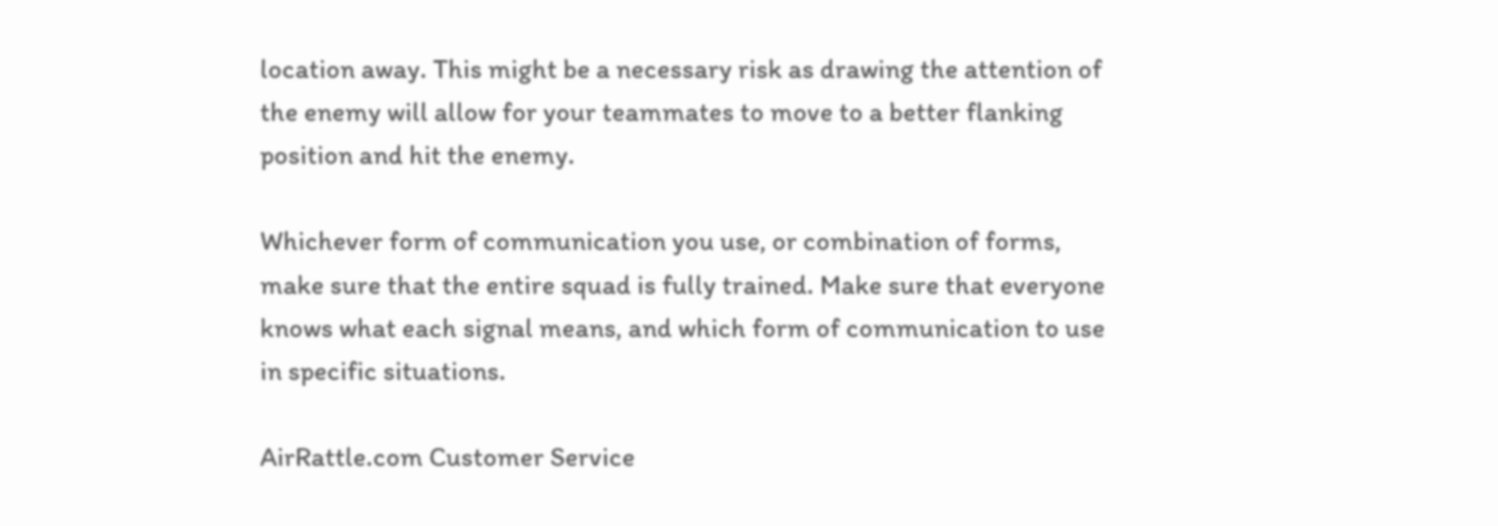location away. This might be a necessary risk as drawing the attention of the enemy will allow for your teammates to move to a better flanking position and hit the enemy.

Whichever form of communication you use, or combination of forms, make sure that the entire squad is fully trained. Make sure that everyone knows what each signal means, and which form of communication to use in specific situations.

AirRattle.com Customer Service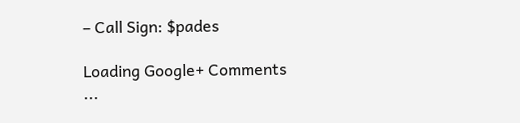– Call Sign: $pades

Loading Google+ Comments ...